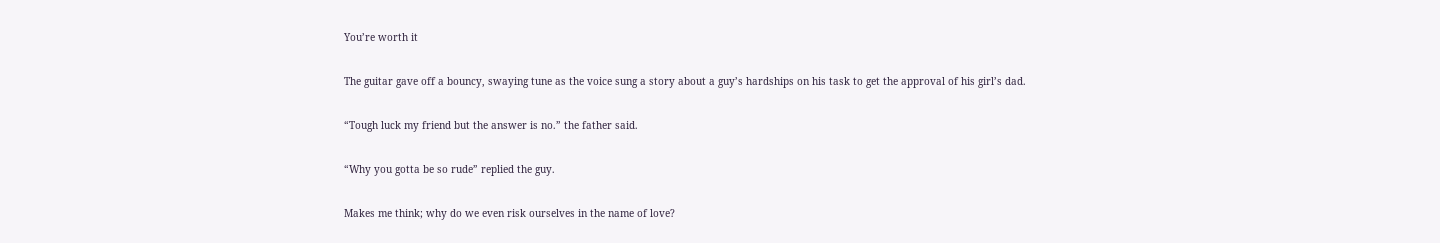You’re worth it

The guitar gave off a bouncy, swaying tune as the voice sung a story about a guy’s hardships on his task to get the approval of his girl’s dad.

“Tough luck my friend but the answer is no.” the father said.

“Why you gotta be so rude” replied the guy.

Makes me think; why do we even risk ourselves in the name of love?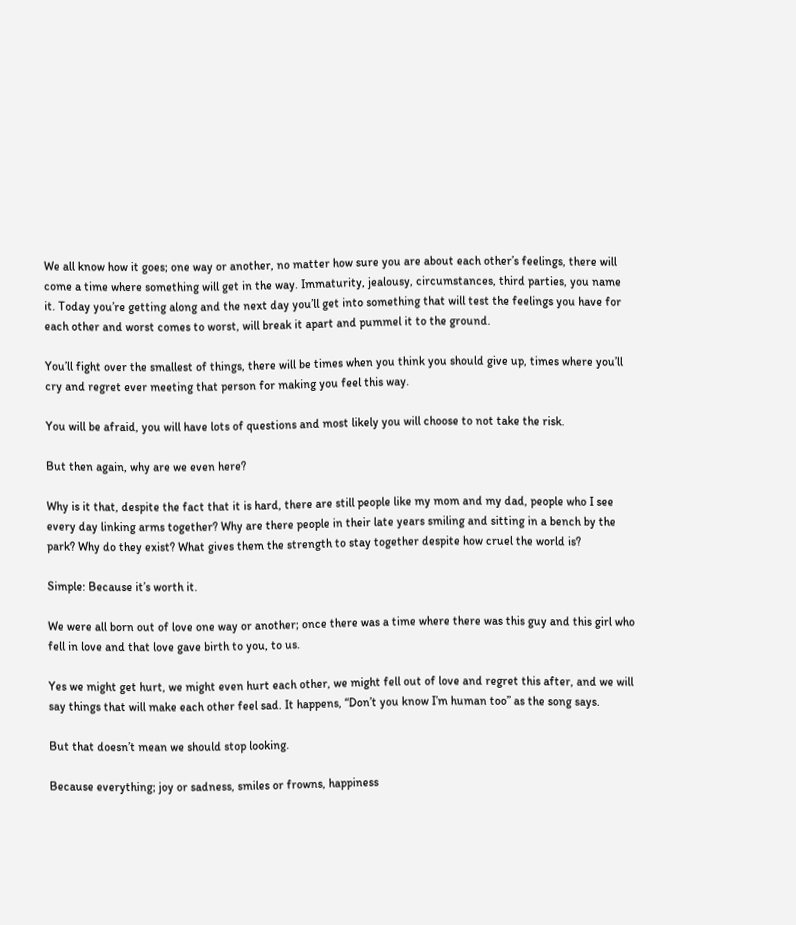We all know how it goes; one way or another, no matter how sure you are about each other’s feelings, there will come a time where something will get in the way. Immaturity, jealousy, circumstances, third parties, you name it. Today you’re getting along and the next day you’ll get into something that will test the feelings you have for each other and worst comes to worst, will break it apart and pummel it to the ground.

You’ll fight over the smallest of things, there will be times when you think you should give up, times where you’ll cry and regret ever meeting that person for making you feel this way.

You will be afraid, you will have lots of questions and most likely you will choose to not take the risk.

But then again, why are we even here?

Why is it that, despite the fact that it is hard, there are still people like my mom and my dad, people who I see every day linking arms together? Why are there people in their late years smiling and sitting in a bench by the park? Why do they exist? What gives them the strength to stay together despite how cruel the world is?

Simple: Because it’s worth it.

We were all born out of love one way or another; once there was a time where there was this guy and this girl who fell in love and that love gave birth to you, to us.

Yes we might get hurt, we might even hurt each other, we might fell out of love and regret this after, and we will say things that will make each other feel sad. It happens, “Don’t you know I’m human too” as the song says.

But that doesn’t mean we should stop looking.

Because everything; joy or sadness, smiles or frowns, happiness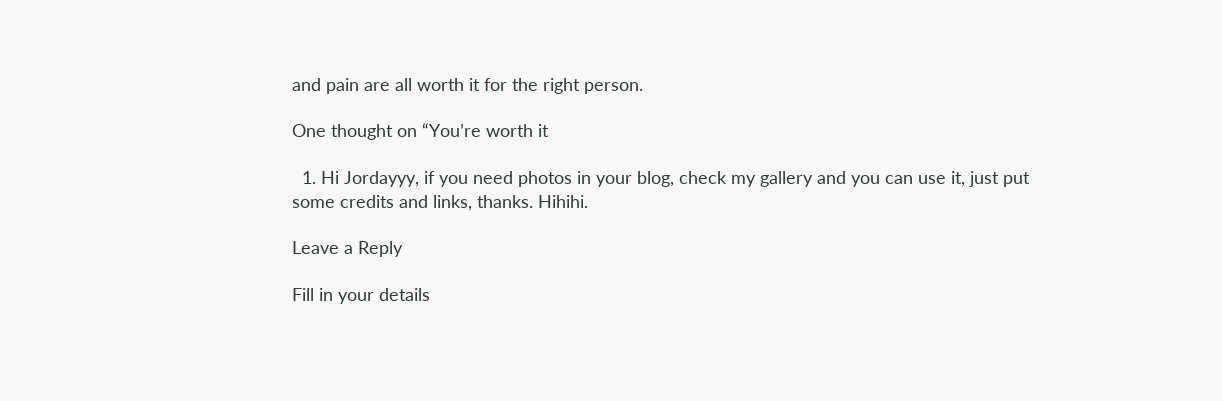and pain are all worth it for the right person.

One thought on “You’re worth it

  1. Hi Jordayyy, if you need photos in your blog, check my gallery and you can use it, just put some credits and links, thanks. Hihihi.

Leave a Reply

Fill in your details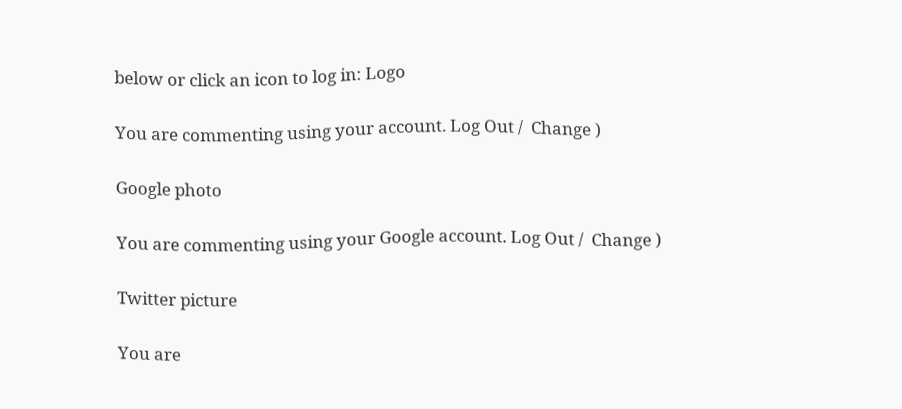below or click an icon to log in: Logo

You are commenting using your account. Log Out /  Change )

Google photo

You are commenting using your Google account. Log Out /  Change )

Twitter picture

You are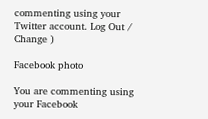commenting using your Twitter account. Log Out /  Change )

Facebook photo

You are commenting using your Facebook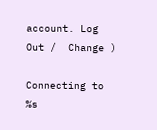account. Log Out /  Change )

Connecting to %s